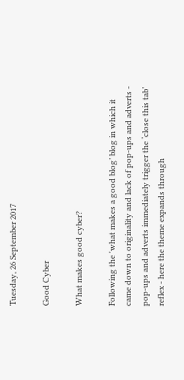Tuesday, 26 September 2017

Good Cyber

What makes good cyber?

Following the 'what makes a good blog’ blog in which it came down to originality and lack of pop-ups and adverts - pop-ups and adverts immediately trigger the ‘close this tab’ reflex - here the theme expands through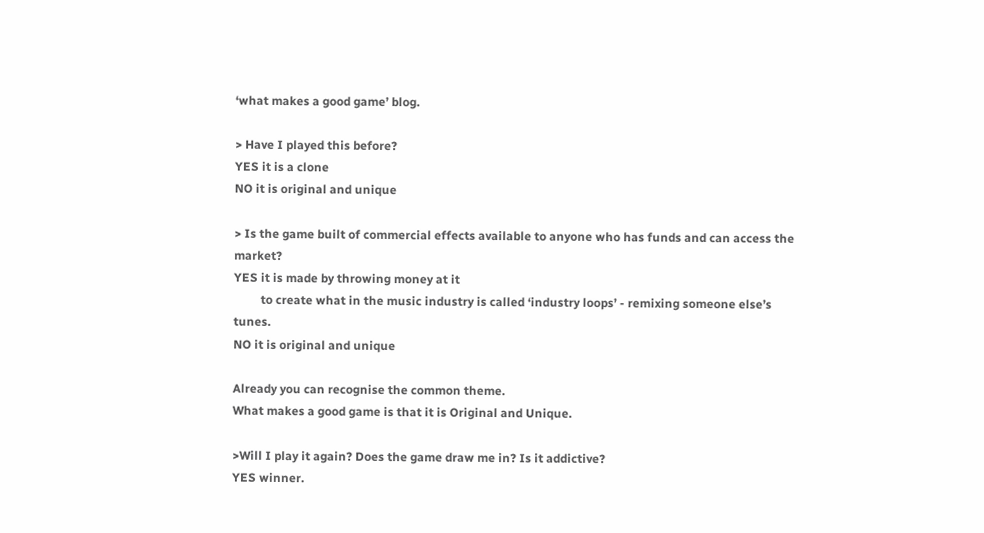‘what makes a good game’ blog.

> Have I played this before?
YES it is a clone
NO it is original and unique

> Is the game built of commercial effects available to anyone who has funds and can access the market?
YES it is made by throwing money at it
         to create what in the music industry is called ‘industry loops’ - remixing someone else’s tunes.
NO it is original and unique

Already you can recognise the common theme.
What makes a good game is that it is Original and Unique.

>Will I play it again? Does the game draw me in? Is it addictive?
YES winner.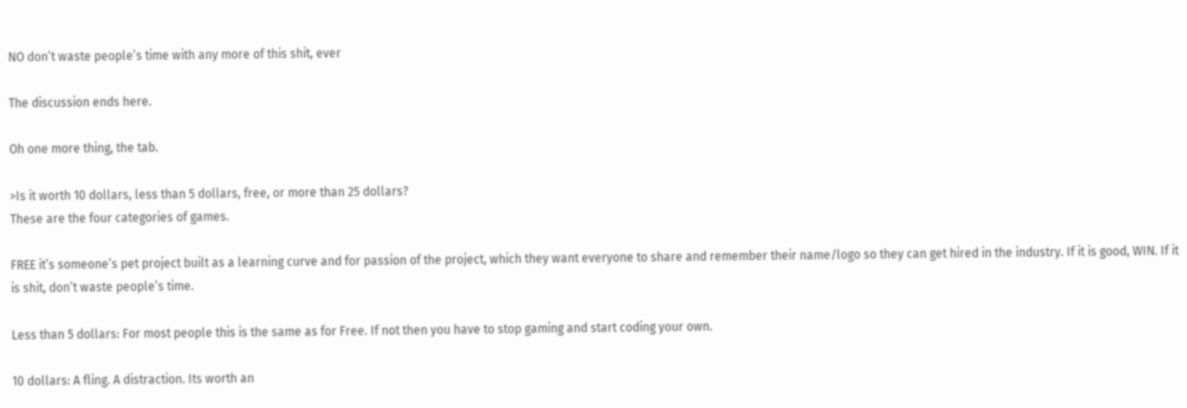NO don’t waste people’s time with any more of this shit, ever

The discussion ends here.

Oh one more thing, the tab.

>Is it worth 10 dollars, less than 5 dollars, free, or more than 25 dollars?
These are the four categories of games.

FREE it’s someone’s pet project built as a learning curve and for passion of the project, which they want everyone to share and remember their name/logo so they can get hired in the industry. If it is good, WIN. If it is shit, don’t waste people’s time.

Less than 5 dollars: For most people this is the same as for Free. If not then you have to stop gaming and start coding your own.

10 dollars: A fling. A distraction. Its worth an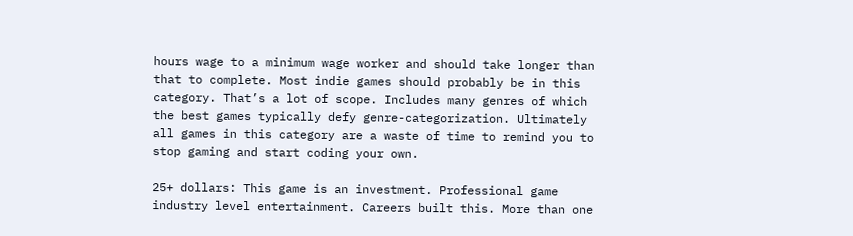hours wage to a minimum wage worker and should take longer than that to complete. Most indie games should probably be in this category. That’s a lot of scope. Includes many genres of which the best games typically defy genre-categorization. Ultimately all games in this category are a waste of time to remind you to stop gaming and start coding your own.

25+ dollars: This game is an investment. Professional game industry level entertainment. Careers built this. More than one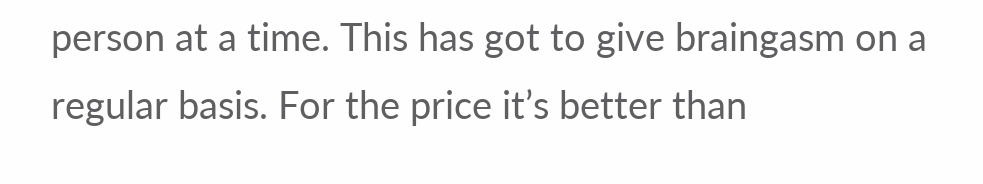person at a time. This has got to give braingasm on a regular basis. For the price it’s better than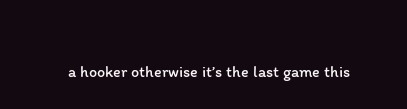a hooker otherwise it’s the last game this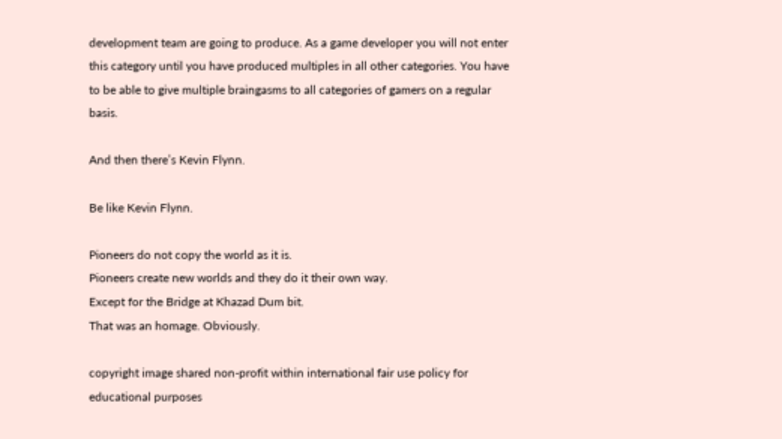development team are going to produce. As a game developer you will not enter this category until you have produced multiples in all other categories. You have to be able to give multiple braingasms to all categories of gamers on a regular basis.

And then there’s Kevin Flynn.

Be like Kevin Flynn.

Pioneers do not copy the world as it is.
Pioneers create new worlds and they do it their own way.
Except for the Bridge at Khazad Dum bit.
That was an homage. Obviously.

copyright image shared non-profit within international fair use policy for educational purposes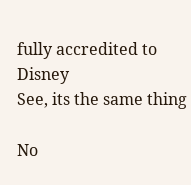fully accredited to Disney
See, its the same thing

No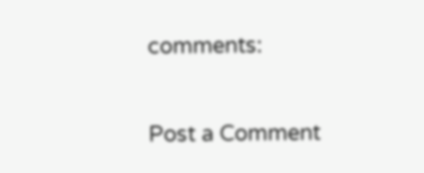comments:

Post a Comment